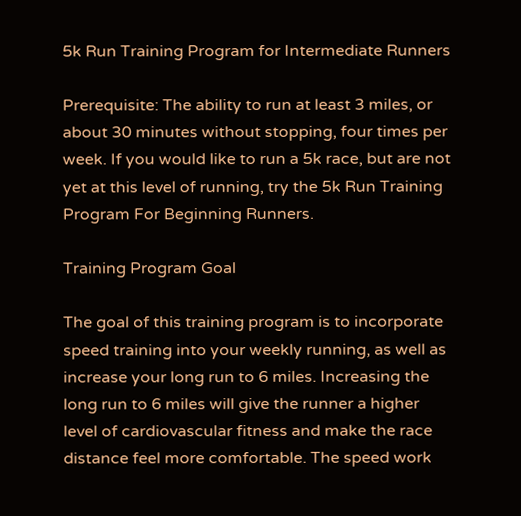5k Run Training Program for Intermediate Runners

Prerequisite: The ability to run at least 3 miles, or about 30 minutes without stopping, four times per week. If you would like to run a 5k race, but are not yet at this level of running, try the 5k Run Training Program For Beginning Runners.

Training Program Goal

The goal of this training program is to incorporate speed training into your weekly running, as well as increase your long run to 6 miles. Increasing the long run to 6 miles will give the runner a higher level of cardiovascular fitness and make the race distance feel more comfortable. The speed work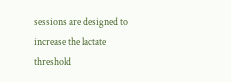sessions are designed to increase the lactate threshold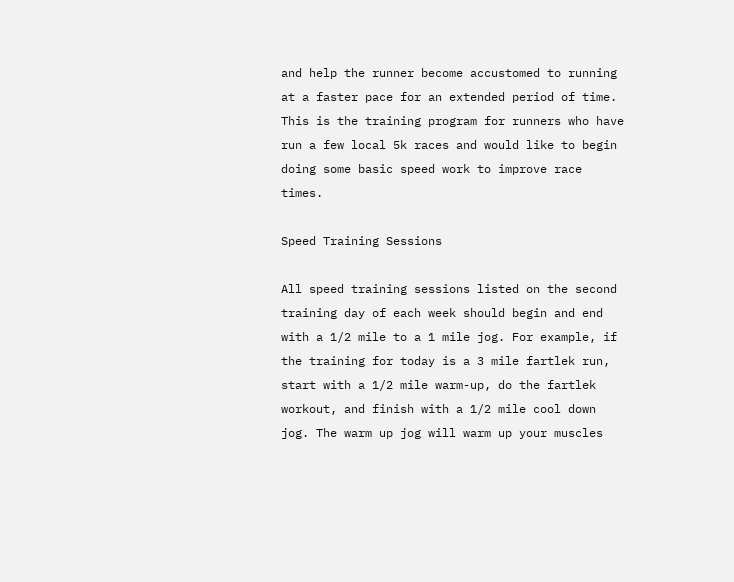and help the runner become accustomed to running at a faster pace for an extended period of time. This is the training program for runners who have run a few local 5k races and would like to begin doing some basic speed work to improve race times.

Speed Training Sessions

All speed training sessions listed on the second training day of each week should begin and end with a 1/2 mile to a 1 mile jog. For example, if the training for today is a 3 mile fartlek run, start with a 1/2 mile warm-up, do the fartlek workout, and finish with a 1/2 mile cool down jog. The warm up jog will warm up your muscles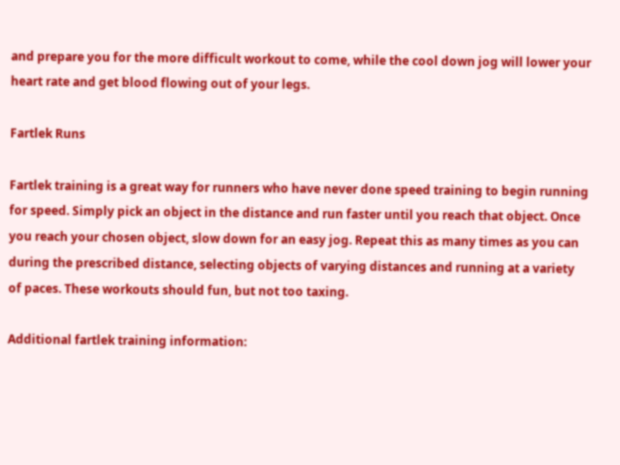and prepare you for the more difficult workout to come, while the cool down jog will lower your heart rate and get blood flowing out of your legs.

Fartlek Runs

Fartlek training is a great way for runners who have never done speed training to begin running for speed. Simply pick an object in the distance and run faster until you reach that object. Once you reach your chosen object, slow down for an easy jog. Repeat this as many times as you can during the prescribed distance, selecting objects of varying distances and running at a variety of paces. These workouts should fun, but not too taxing.

Additional fartlek training information: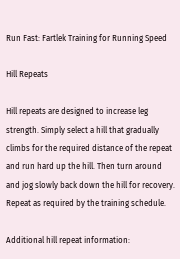Run Fast: Fartlek Training for Running Speed

Hill Repeats

Hill repeats are designed to increase leg strength. Simply select a hill that gradually climbs for the required distance of the repeat and run hard up the hill. Then turn around and jog slowly back down the hill for recovery. Repeat as required by the training schedule.

Additional hill repeat information: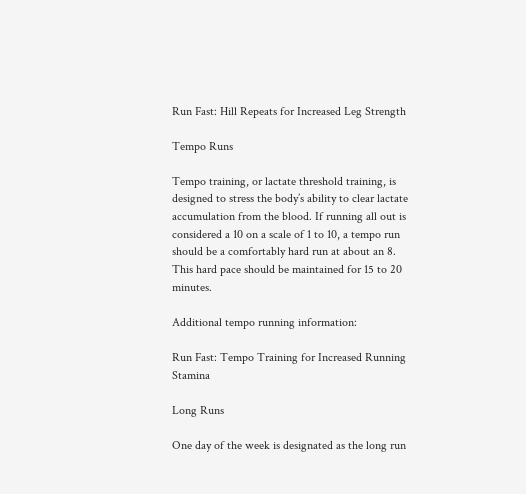Run Fast: Hill Repeats for Increased Leg Strength

Tempo Runs

Tempo training, or lactate threshold training, is designed to stress the body’s ability to clear lactate accumulation from the blood. If running all out is considered a 10 on a scale of 1 to 10, a tempo run should be a comfortably hard run at about an 8. This hard pace should be maintained for 15 to 20 minutes.

Additional tempo running information:

Run Fast: Tempo Training for Increased Running Stamina

Long Runs

One day of the week is designated as the long run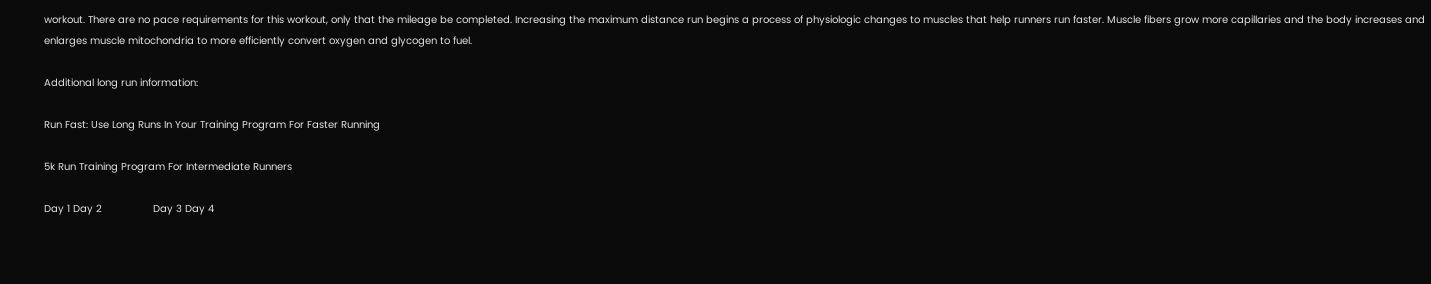workout. There are no pace requirements for this workout, only that the mileage be completed. Increasing the maximum distance run begins a process of physiologic changes to muscles that help runners run faster. Muscle fibers grow more capillaries and the body increases and enlarges muscle mitochondria to more efficiently convert oxygen and glycogen to fuel.

Additional long run information:

Run Fast: Use Long Runs In Your Training Program For Faster Running

5k Run Training Program For Intermediate Runners

Day 1 Day 2                 Day 3 Day 4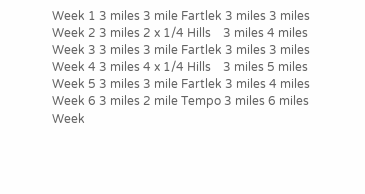Week 1 3 miles 3 mile Fartlek 3 miles 3 miles
Week 2 3 miles 2 x 1/4 Hills    3 miles 4 miles
Week 3 3 miles 3 mile Fartlek 3 miles 3 miles
Week 4 3 miles 4 x 1/4 Hills    3 miles 5 miles
Week 5 3 miles 3 mile Fartlek 3 miles 4 miles
Week 6 3 miles 2 mile Tempo 3 miles 6 miles
Week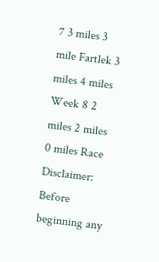7 3 miles 3 mile Fartlek 3 miles 4 miles
Week 8 2 miles 2 miles               0 miles Race
Disclaimer: Before beginning any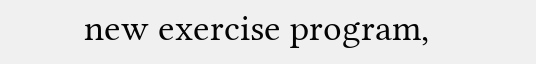new exercise program,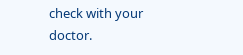check with your doctor.